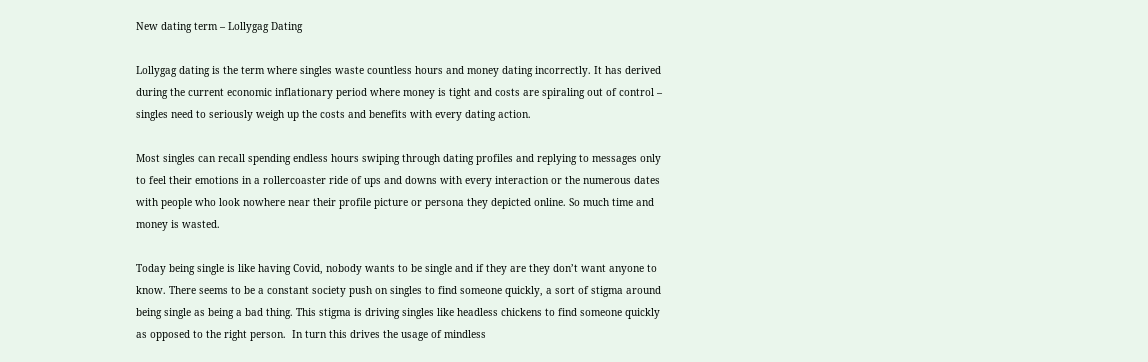New dating term – Lollygag Dating

Lollygag dating is the term where singles waste countless hours and money dating incorrectly. It has derived during the current economic inflationary period where money is tight and costs are spiraling out of control – singles need to seriously weigh up the costs and benefits with every dating action.

Most singles can recall spending endless hours swiping through dating profiles and replying to messages only to feel their emotions in a rollercoaster ride of ups and downs with every interaction or the numerous dates with people who look nowhere near their profile picture or persona they depicted online. So much time and money is wasted.

Today being single is like having Covid, nobody wants to be single and if they are they don’t want anyone to know. There seems to be a constant society push on singles to find someone quickly, a sort of stigma around being single as being a bad thing. This stigma is driving singles like headless chickens to find someone quickly as opposed to the right person.  In turn this drives the usage of mindless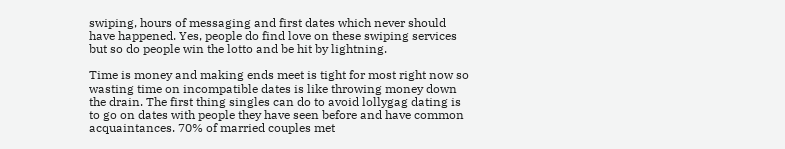swiping, hours of messaging and first dates which never should have happened. Yes, people do find love on these swiping services but so do people win the lotto and be hit by lightning.

Time is money and making ends meet is tight for most right now so wasting time on incompatible dates is like throwing money down the drain. The first thing singles can do to avoid lollygag dating is to go on dates with people they have seen before and have common acquaintances. 70% of married couples met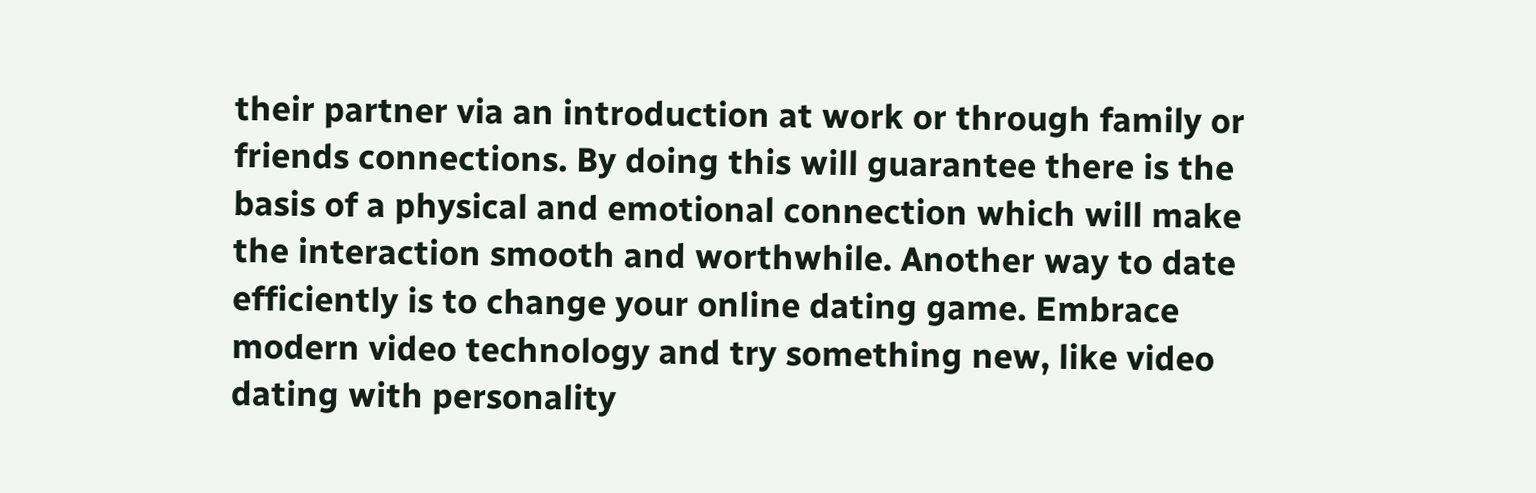their partner via an introduction at work or through family or friends connections. By doing this will guarantee there is the basis of a physical and emotional connection which will make the interaction smooth and worthwhile. Another way to date efficiently is to change your online dating game. Embrace modern video technology and try something new, like video dating with personality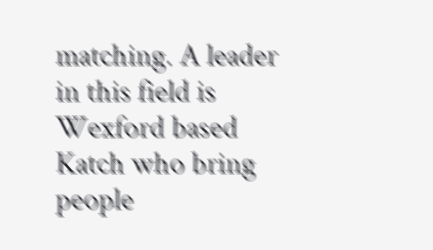matching. A leader in this field is Wexford based Katch who bring people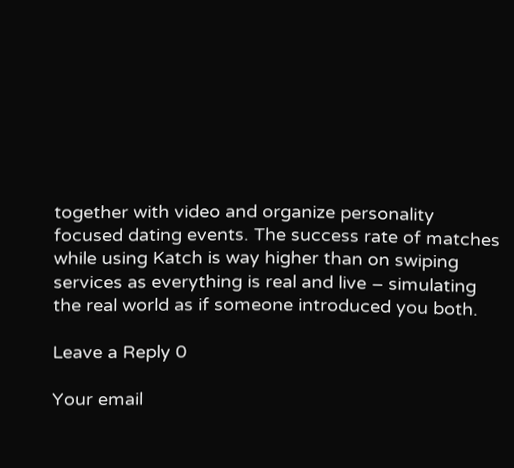together with video and organize personality focused dating events. The success rate of matches while using Katch is way higher than on swiping services as everything is real and live – simulating the real world as if someone introduced you both.

Leave a Reply 0

Your email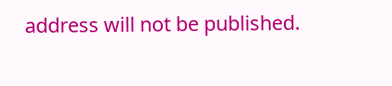address will not be published.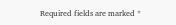Required fields are marked *